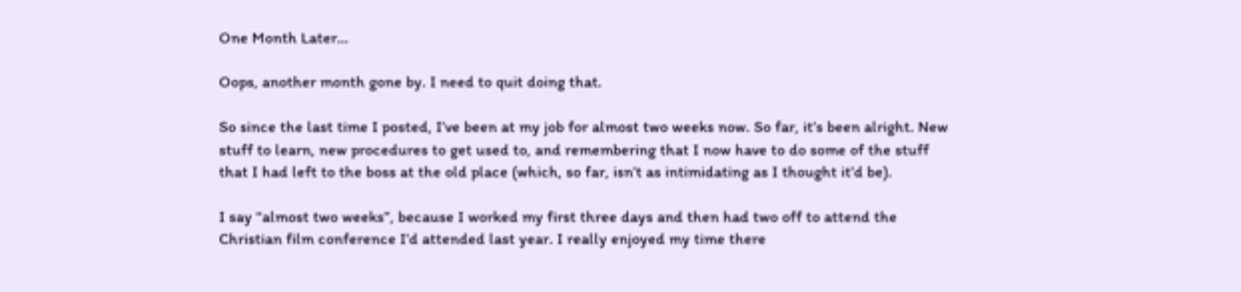One Month Later…

Oops, another month gone by. I need to quit doing that.

So since the last time I posted, I’ve been at my job for almost two weeks now. So far, it’s been alright. New stuff to learn, new procedures to get used to, and remembering that I now have to do some of the stuff that I had left to the boss at the old place (which, so far, isn’t as intimidating as I thought it’d be).

I say “almost two weeks”, because I worked my first three days and then had two off to attend the Christian film conference I’d attended last year. I really enjoyed my time there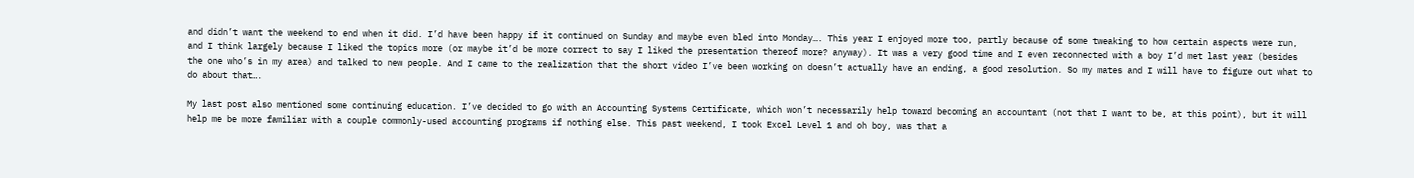and didn’t want the weekend to end when it did. I’d have been happy if it continued on Sunday and maybe even bled into Monday…. This year I enjoyed more too, partly because of some tweaking to how certain aspects were run, and I think largely because I liked the topics more (or maybe it’d be more correct to say I liked the presentation thereof more? anyway). It was a very good time and I even reconnected with a boy I’d met last year (besides the one who’s in my area) and talked to new people. And I came to the realization that the short video I’ve been working on doesn’t actually have an ending, a good resolution. So my mates and I will have to figure out what to do about that….

My last post also mentioned some continuing education. I’ve decided to go with an Accounting Systems Certificate, which won’t necessarily help toward becoming an accountant (not that I want to be, at this point), but it will help me be more familiar with a couple commonly-used accounting programs if nothing else. This past weekend, I took Excel Level 1 and oh boy, was that a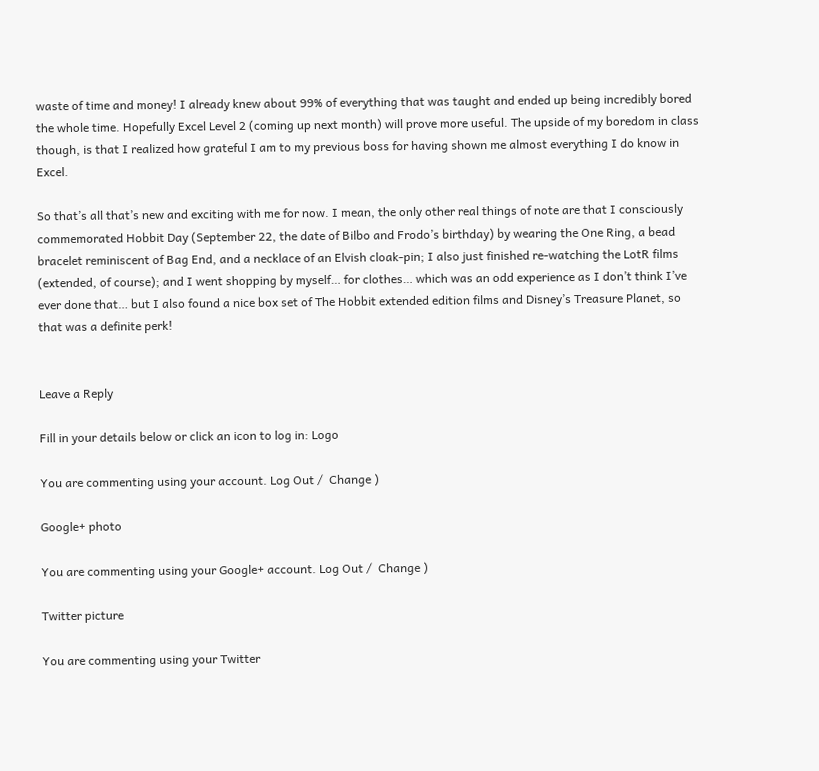waste of time and money! I already knew about 99% of everything that was taught and ended up being incredibly bored the whole time. Hopefully Excel Level 2 (coming up next month) will prove more useful. The upside of my boredom in class though, is that I realized how grateful I am to my previous boss for having shown me almost everything I do know in Excel.

So that’s all that’s new and exciting with me for now. I mean, the only other real things of note are that I consciously commemorated Hobbit Day (September 22, the date of Bilbo and Frodo’s birthday) by wearing the One Ring, a bead bracelet reminiscent of Bag End, and a necklace of an Elvish cloak-pin; I also just finished re-watching the LotR films (extended, of course); and I went shopping by myself… for clothes… which was an odd experience as I don’t think I’ve ever done that… but I also found a nice box set of The Hobbit extended edition films and Disney’s Treasure Planet, so that was a definite perk!


Leave a Reply

Fill in your details below or click an icon to log in: Logo

You are commenting using your account. Log Out /  Change )

Google+ photo

You are commenting using your Google+ account. Log Out /  Change )

Twitter picture

You are commenting using your Twitter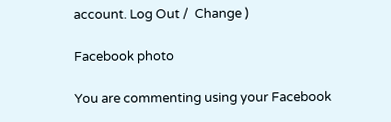account. Log Out /  Change )

Facebook photo

You are commenting using your Facebook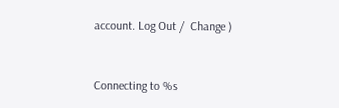account. Log Out /  Change )


Connecting to %s